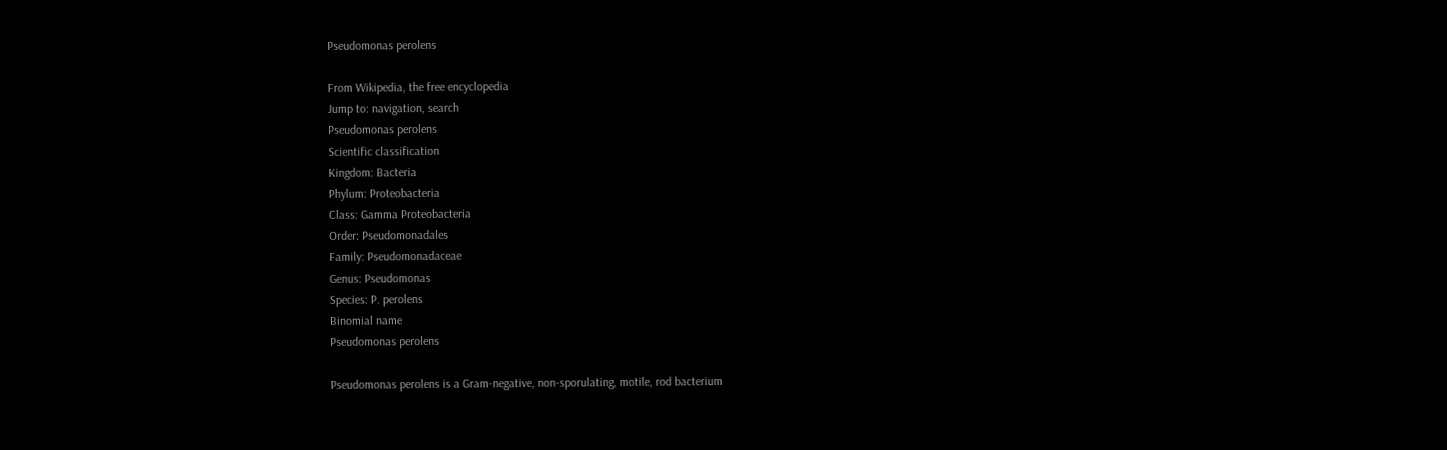Pseudomonas perolens

From Wikipedia, the free encyclopedia
Jump to: navigation, search
Pseudomonas perolens
Scientific classification
Kingdom: Bacteria
Phylum: Proteobacteria
Class: Gamma Proteobacteria
Order: Pseudomonadales
Family: Pseudomonadaceae
Genus: Pseudomonas
Species: P. perolens
Binomial name
Pseudomonas perolens

Pseudomonas perolens is a Gram-negative, non-sporulating, motile, rod bacterium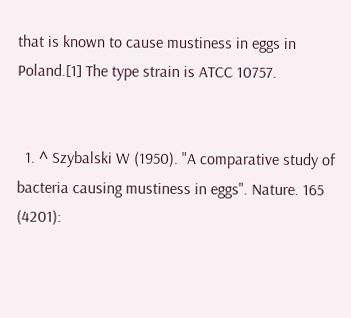that is known to cause mustiness in eggs in Poland.[1] The type strain is ATCC 10757.


  1. ^ Szybalski W (1950). "A comparative study of bacteria causing mustiness in eggs". Nature. 165 (4201):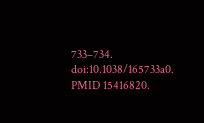733–734. doi:10.1038/165733a0. PMID 15416820.